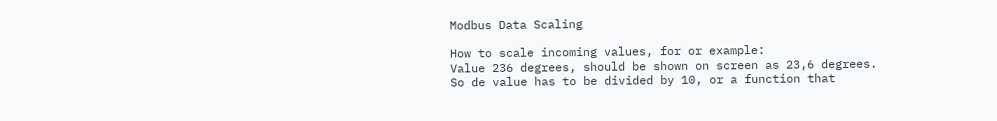Modbus Data Scaling

How to scale incoming values, for or example:
Value 236 degrees, should be shown on screen as 23,6 degrees.
So de value has to be divided by 10, or a function that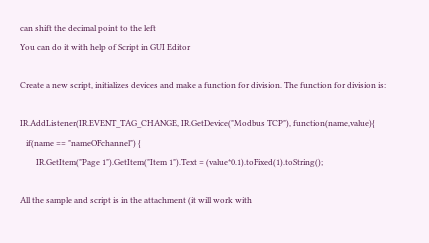can shift the decimal point to the left
You can do it with help of Script in GUI Editor

Create a new script, initializes devices and make a function for division. The function for division is:

IR.AddListener(IR.EVENT_TAG_CHANGE, IR.GetDevice("Modbus TCP"), function(name,value){
   if(name == "nameOFchannel") {
        IR.GetItem("Page 1").GetItem("Item 1").Text = (value*0.1).toFixed(1).toString();

All the sample and script is in the attachment (it will work with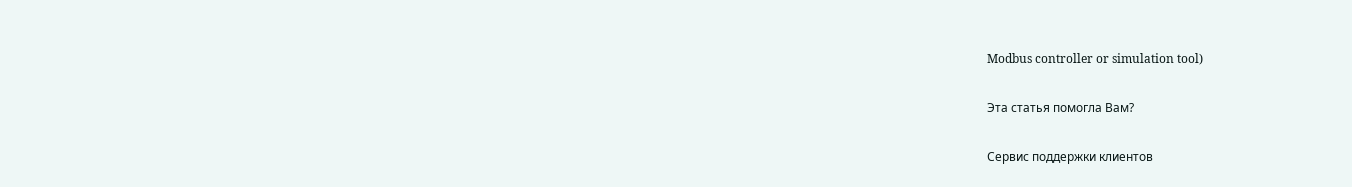Modbus controller or simulation tool)

Эта статья помогла Вам?

Сервис поддержки клиентов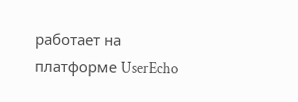работает на платформе UserEcho